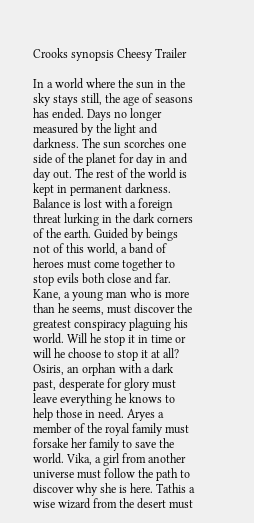Crooks synopsis Cheesy Trailer

In a world where the sun in the sky stays still, the age of seasons has ended. Days no longer measured by the light and darkness. The sun scorches one side of the planet for day in and day out. The rest of the world is kept in permanent darkness. Balance is lost with a foreign threat lurking in the dark corners of the earth. Guided by beings not of this world, a band of heroes must come together to stop evils both close and far. Kane, a young man who is more than he seems, must discover the greatest conspiracy plaguing his world. Will he stop it in time or will he choose to stop it at all? Osiris, an orphan with a dark past, desperate for glory must leave everything he knows to help those in need. Aryes a member of the royal family must forsake her family to save the world. Vika, a girl from another universe must follow the path to discover why she is here. Tathis a wise wizard from the desert must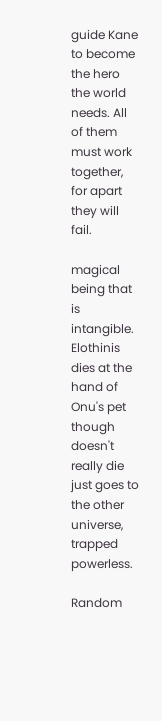guide Kane to become the hero the world needs. All of them must work together, for apart they will fail.

magical being that is intangible. Elothinis dies at the hand of Onu's pet though doesn't really die just goes to the other universe, trapped powerless.

Random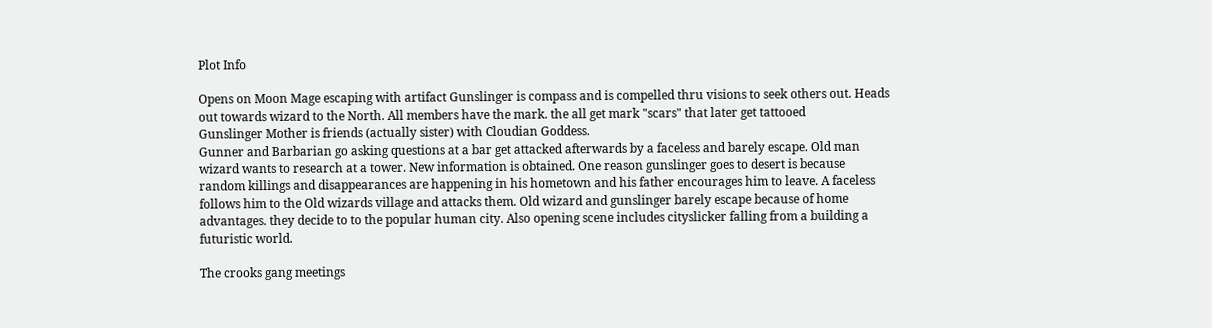Plot Info

Opens on Moon Mage escaping with artifact Gunslinger is compass and is compelled thru visions to seek others out. Heads out towards wizard to the North. All members have the mark. the all get mark "scars" that later get tattooed
Gunslinger Mother is friends (actually sister) with Cloudian Goddess.
Gunner and Barbarian go asking questions at a bar get attacked afterwards by a faceless and barely escape. Old man wizard wants to research at a tower. New information is obtained. One reason gunslinger goes to desert is because random killings and disappearances are happening in his hometown and his father encourages him to leave. A faceless follows him to the Old wizards village and attacks them. Old wizard and gunslinger barely escape because of home advantages. they decide to to the popular human city. Also opening scene includes cityslicker falling from a building a futuristic world.

The crooks gang meetings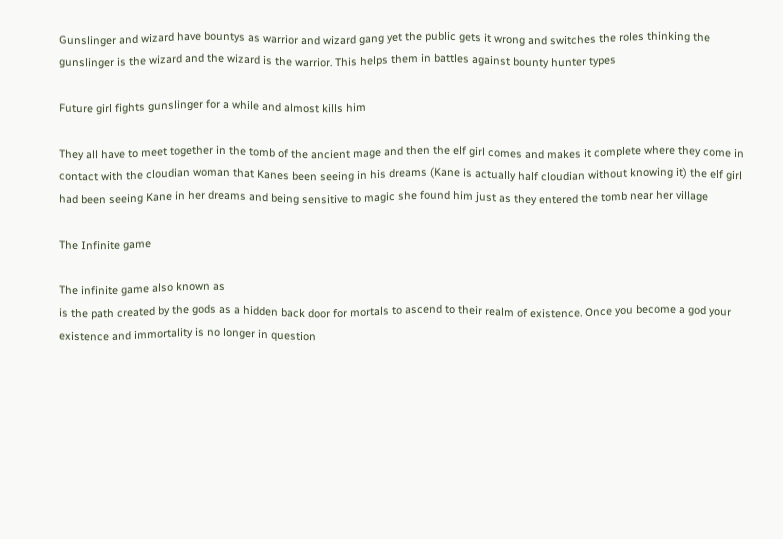Gunslinger and wizard have bountys as warrior and wizard gang yet the public gets it wrong and switches the roles thinking the gunslinger is the wizard and the wizard is the warrior. This helps them in battles against bounty hunter types

Future girl fights gunslinger for a while and almost kills him

They all have to meet together in the tomb of the ancient mage and then the elf girl comes and makes it complete where they come in contact with the cloudian woman that Kanes been seeing in his dreams (Kane is actually half cloudian without knowing it) the elf girl had been seeing Kane in her dreams and being sensitive to magic she found him just as they entered the tomb near her village

The Infinite game

The infinite game also known as
is the path created by the gods as a hidden back door for mortals to ascend to their realm of existence. Once you become a god your existence and immortality is no longer in question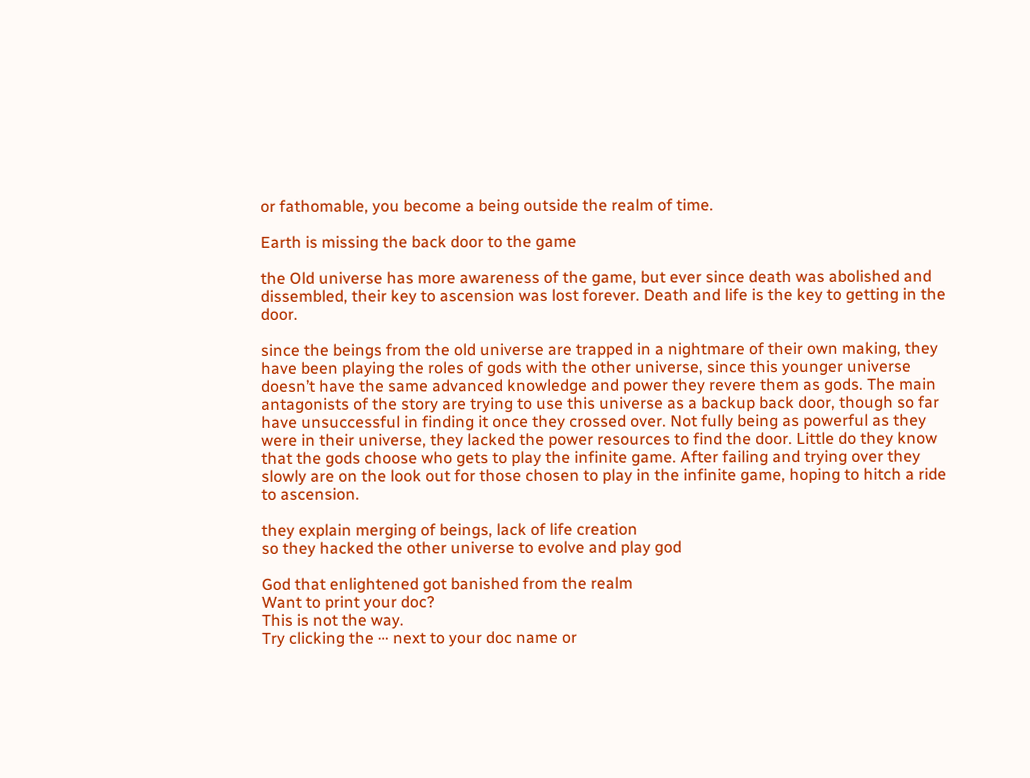or fathomable, you become a being outside the realm of time.

Earth is missing the back door to the game

the Old universe has more awareness of the game, but ever since death was abolished and dissembled, their key to ascension was lost forever. Death and life is the key to getting in the door.

since the beings from the old universe are trapped in a nightmare of their own making, they have been playing the roles of gods with the other universe, since this younger universe doesn’t have the same advanced knowledge and power they revere them as gods. The main antagonists of the story are trying to use this universe as a backup back door, though so far have unsuccessful in finding it once they crossed over. Not fully being as powerful as they were in their universe, they lacked the power resources to find the door. Little do they know that the gods choose who gets to play the infinite game. After failing and trying over they slowly are on the look out for those chosen to play in the infinite game, hoping to hitch a ride to ascension.

they explain merging of beings, lack of life creation
so they hacked the other universe to evolve and play god

God that enlightened got banished from the realm
Want to print your doc?
This is not the way.
Try clicking the ⋯ next to your doc name or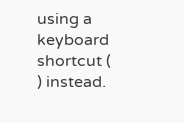using a keyboard shortcut (
) instead.